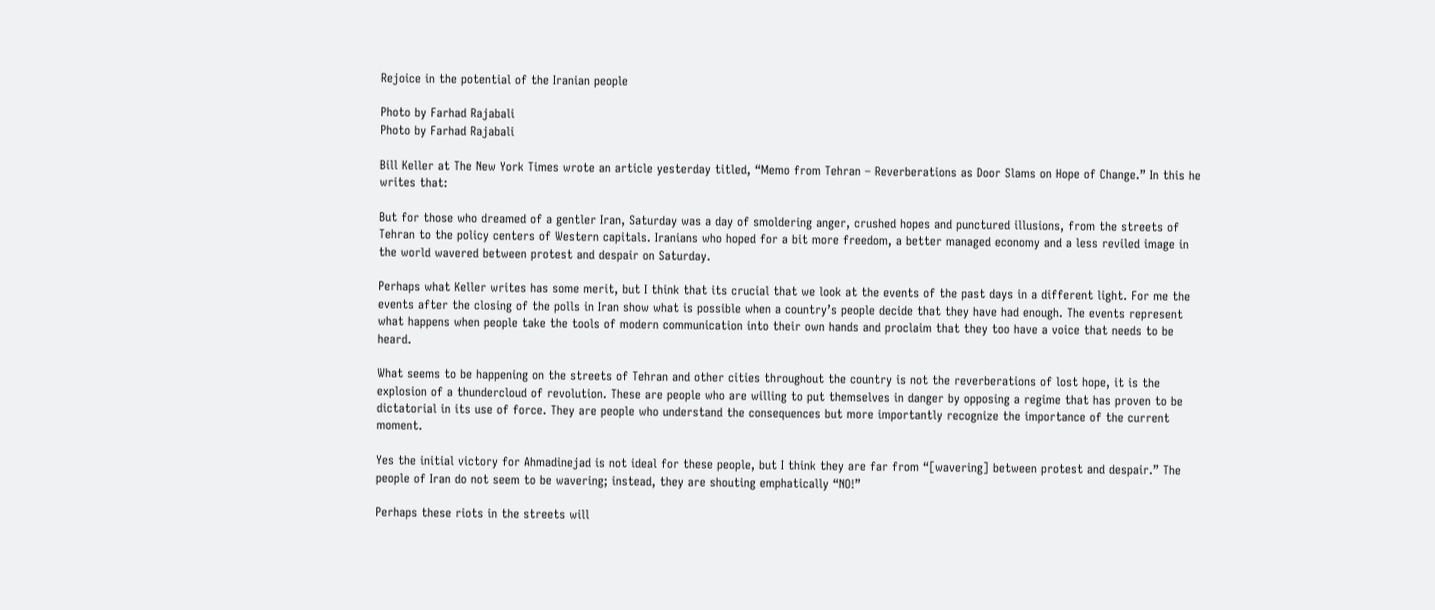Rejoice in the potential of the Iranian people

Photo by Farhad Rajabali
Photo by Farhad Rajabali

Bill Keller at The New York Times wrote an article yesterday titled, “Memo from Tehran – Reverberations as Door Slams on Hope of Change.” In this he writes that:

But for those who dreamed of a gentler Iran, Saturday was a day of smoldering anger, crushed hopes and punctured illusions, from the streets of Tehran to the policy centers of Western capitals. Iranians who hoped for a bit more freedom, a better managed economy and a less reviled image in the world wavered between protest and despair on Saturday.

Perhaps what Keller writes has some merit, but I think that its crucial that we look at the events of the past days in a different light. For me the events after the closing of the polls in Iran show what is possible when a country’s people decide that they have had enough. The events represent what happens when people take the tools of modern communication into their own hands and proclaim that they too have a voice that needs to be heard.

What seems to be happening on the streets of Tehran and other cities throughout the country is not the reverberations of lost hope, it is the explosion of a thundercloud of revolution. These are people who are willing to put themselves in danger by opposing a regime that has proven to be dictatorial in its use of force. They are people who understand the consequences but more importantly recognize the importance of the current moment.

Yes the initial victory for Ahmadinejad is not ideal for these people, but I think they are far from “[wavering] between protest and despair.” The people of Iran do not seem to be wavering; instead, they are shouting emphatically “NO!”

Perhaps these riots in the streets will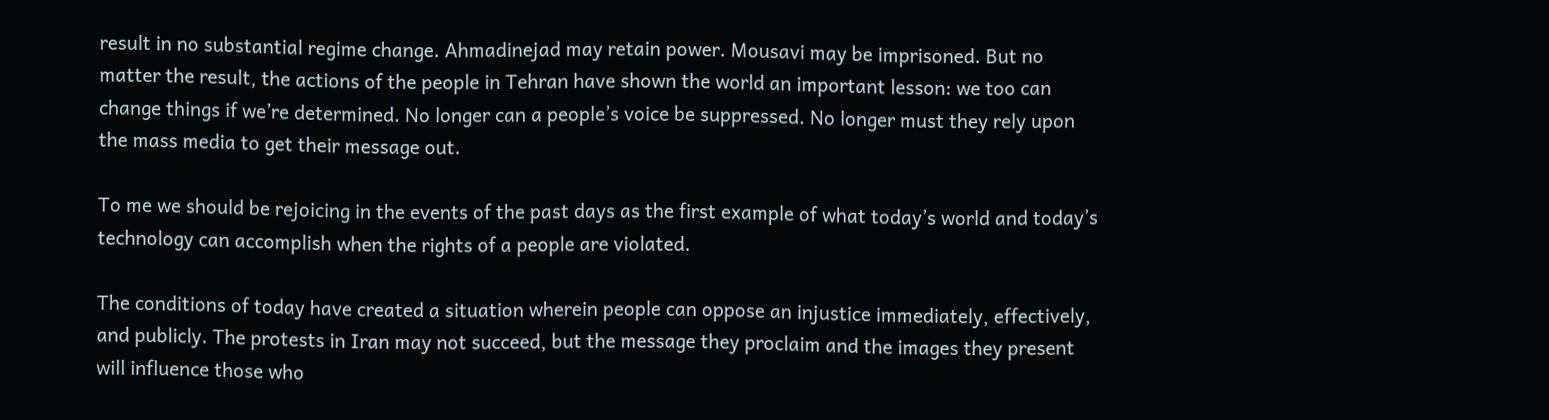result in no substantial regime change. Ahmadinejad may retain power. Mousavi may be imprisoned. But no matter the result, the actions of the people in Tehran have shown the world an important lesson: we too can change things if we’re determined. No longer can a people’s voice be suppressed. No longer must they rely upon the mass media to get their message out.

To me we should be rejoicing in the events of the past days as the first example of what today’s world and today’s technology can accomplish when the rights of a people are violated.

The conditions of today have created a situation wherein people can oppose an injustice immediately, effectively, and publicly. The protests in Iran may not succeed, but the message they proclaim and the images they present will influence those who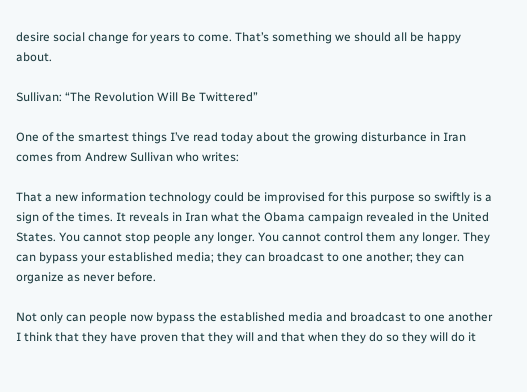desire social change for years to come. That’s something we should all be happy about.

Sullivan: “The Revolution Will Be Twittered”

One of the smartest things I’ve read today about the growing disturbance in Iran comes from Andrew Sullivan who writes:

That a new information technology could be improvised for this purpose so swiftly is a sign of the times. It reveals in Iran what the Obama campaign revealed in the United States. You cannot stop people any longer. You cannot control them any longer. They can bypass your established media; they can broadcast to one another; they can organize as never before.

Not only can people now bypass the established media and broadcast to one another I think that they have proven that they will and that when they do so they will do it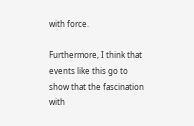with force.

Furthermore, I think that events like this go to show that the fascination with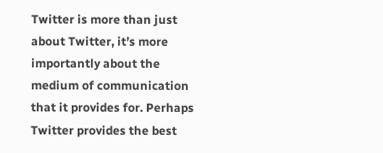Twitter is more than just about Twitter, it’s more importantly about the medium of communication that it provides for. Perhaps Twitter provides the best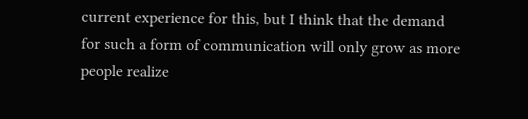current experience for this, but I think that the demand for such a form of communication will only grow as more people realize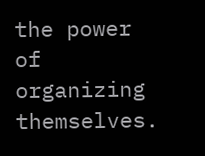the power of organizing themselves.